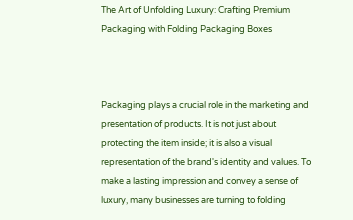The Art of Unfolding Luxury: Crafting Premium Packaging with Folding Packaging Boxes



Packaging plays a crucial role in the marketing and presentation of products. It is not just about protecting the item inside; it is also a visual representation of the brand's identity and values. To make a lasting impression and convey a sense of luxury, many businesses are turning to folding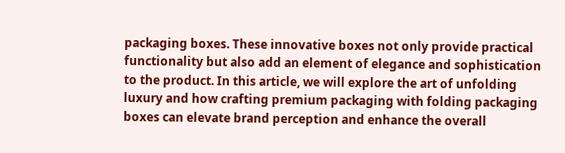packaging boxes. These innovative boxes not only provide practical functionality but also add an element of elegance and sophistication to the product. In this article, we will explore the art of unfolding luxury and how crafting premium packaging with folding packaging boxes can elevate brand perception and enhance the overall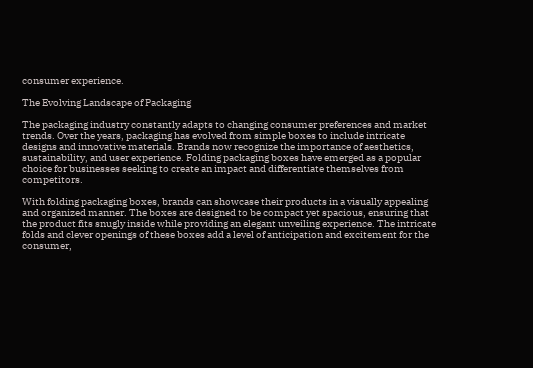consumer experience.

The Evolving Landscape of Packaging

The packaging industry constantly adapts to changing consumer preferences and market trends. Over the years, packaging has evolved from simple boxes to include intricate designs and innovative materials. Brands now recognize the importance of aesthetics, sustainability, and user experience. Folding packaging boxes have emerged as a popular choice for businesses seeking to create an impact and differentiate themselves from competitors.

With folding packaging boxes, brands can showcase their products in a visually appealing and organized manner. The boxes are designed to be compact yet spacious, ensuring that the product fits snugly inside while providing an elegant unveiling experience. The intricate folds and clever openings of these boxes add a level of anticipation and excitement for the consumer,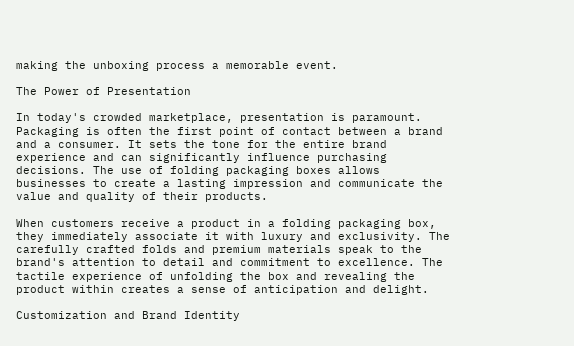making the unboxing process a memorable event.

The Power of Presentation

In today's crowded marketplace, presentation is paramount. Packaging is often the first point of contact between a brand and a consumer. It sets the tone for the entire brand experience and can significantly influence purchasing decisions. The use of folding packaging boxes allows businesses to create a lasting impression and communicate the value and quality of their products.

When customers receive a product in a folding packaging box, they immediately associate it with luxury and exclusivity. The carefully crafted folds and premium materials speak to the brand's attention to detail and commitment to excellence. The tactile experience of unfolding the box and revealing the product within creates a sense of anticipation and delight.

Customization and Brand Identity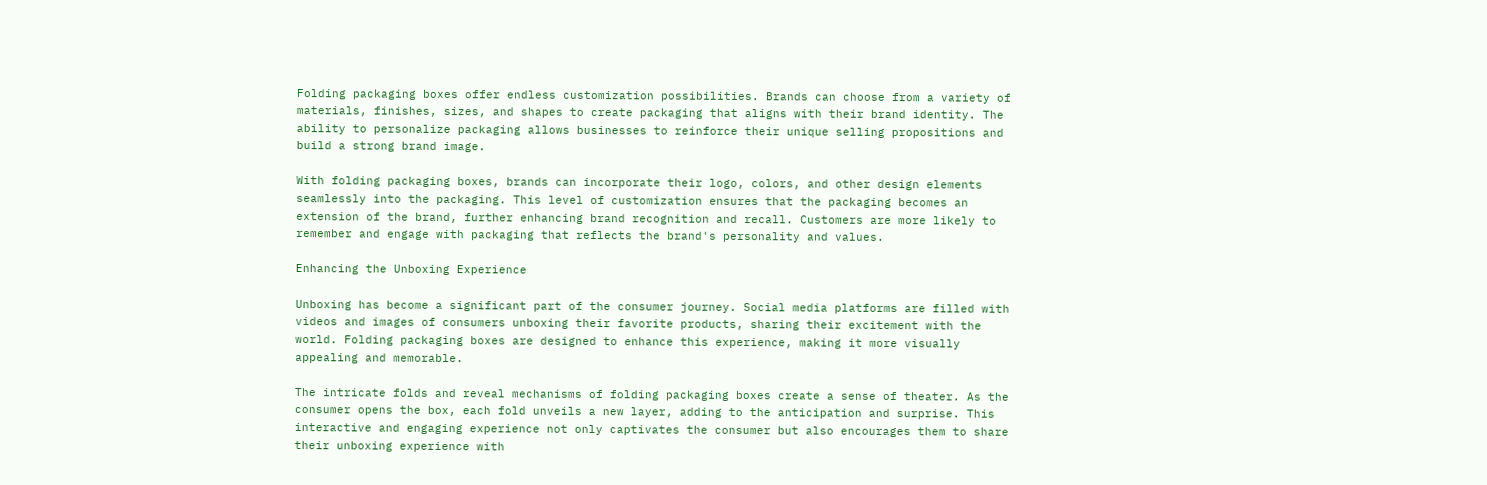Folding packaging boxes offer endless customization possibilities. Brands can choose from a variety of materials, finishes, sizes, and shapes to create packaging that aligns with their brand identity. The ability to personalize packaging allows businesses to reinforce their unique selling propositions and build a strong brand image.

With folding packaging boxes, brands can incorporate their logo, colors, and other design elements seamlessly into the packaging. This level of customization ensures that the packaging becomes an extension of the brand, further enhancing brand recognition and recall. Customers are more likely to remember and engage with packaging that reflects the brand's personality and values.

Enhancing the Unboxing Experience

Unboxing has become a significant part of the consumer journey. Social media platforms are filled with videos and images of consumers unboxing their favorite products, sharing their excitement with the world. Folding packaging boxes are designed to enhance this experience, making it more visually appealing and memorable.

The intricate folds and reveal mechanisms of folding packaging boxes create a sense of theater. As the consumer opens the box, each fold unveils a new layer, adding to the anticipation and surprise. This interactive and engaging experience not only captivates the consumer but also encourages them to share their unboxing experience with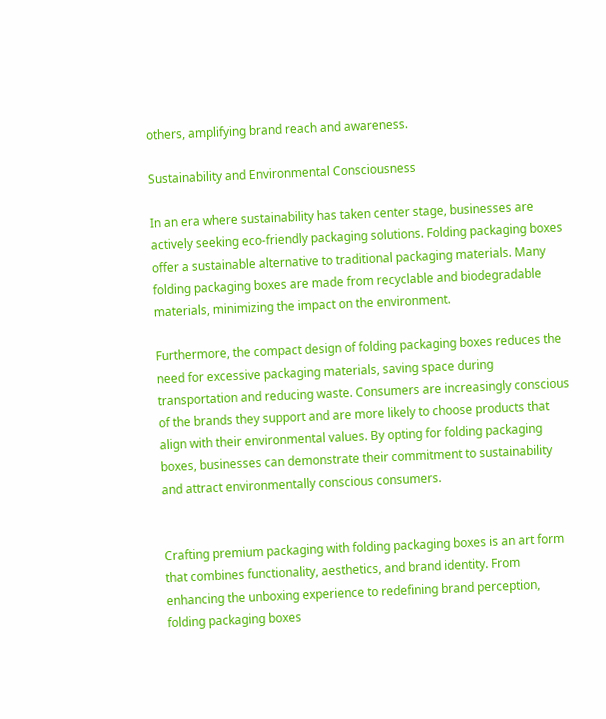others, amplifying brand reach and awareness.

Sustainability and Environmental Consciousness

In an era where sustainability has taken center stage, businesses are actively seeking eco-friendly packaging solutions. Folding packaging boxes offer a sustainable alternative to traditional packaging materials. Many folding packaging boxes are made from recyclable and biodegradable materials, minimizing the impact on the environment.

Furthermore, the compact design of folding packaging boxes reduces the need for excessive packaging materials, saving space during transportation and reducing waste. Consumers are increasingly conscious of the brands they support and are more likely to choose products that align with their environmental values. By opting for folding packaging boxes, businesses can demonstrate their commitment to sustainability and attract environmentally conscious consumers.


Crafting premium packaging with folding packaging boxes is an art form that combines functionality, aesthetics, and brand identity. From enhancing the unboxing experience to redefining brand perception, folding packaging boxes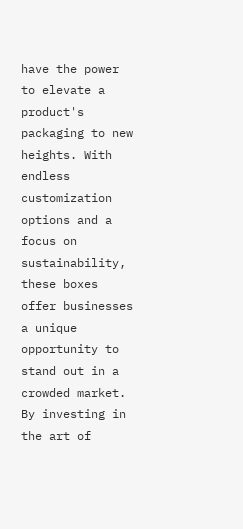have the power to elevate a product's packaging to new heights. With endless customization options and a focus on sustainability, these boxes offer businesses a unique opportunity to stand out in a crowded market. By investing in the art of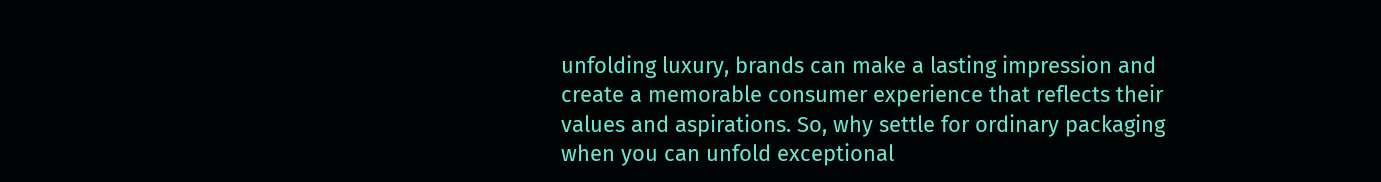unfolding luxury, brands can make a lasting impression and create a memorable consumer experience that reflects their values and aspirations. So, why settle for ordinary packaging when you can unfold exceptional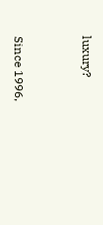luxury?


Since 1996,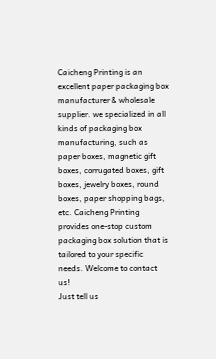Caicheng Printing is an excellent paper packaging box manufacturer & wholesale supplier. we specialized in all kinds of packaging box manufacturing, such as paper boxes, magnetic gift boxes, corrugated boxes, gift boxes, jewelry boxes, round boxes, paper shopping bags, etc. Caicheng Printing provides one-stop custom packaging box solution that is tailored to your specific needs. Welcome to contact us!
Just tell us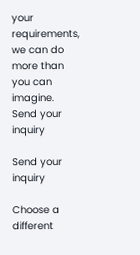your requirements, we can do more than you can imagine.
Send your inquiry

Send your inquiry

Choose a different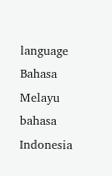language
Bahasa Melayu
bahasa Indonesia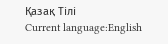Қазақ Тілі
Current language:English